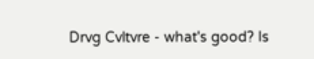Drvg Cvltvre - what's good? Is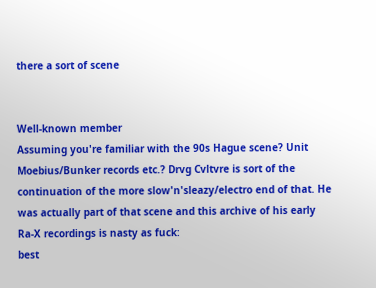there a sort of scene


Well-known member
Assuming you're familiar with the 90s Hague scene? Unit Moebius/Bunker records etc.? Drvg Cvltvre is sort of the continuation of the more slow'n'sleazy/electro end of that. He was actually part of that scene and this archive of his early Ra-X recordings is nasty as fuck:
best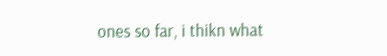ones so far, i thikn what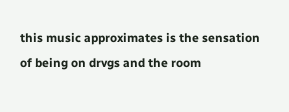this music approximates is the sensation of being on drvgs and the room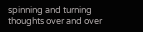spinning and turning thoughts over and over